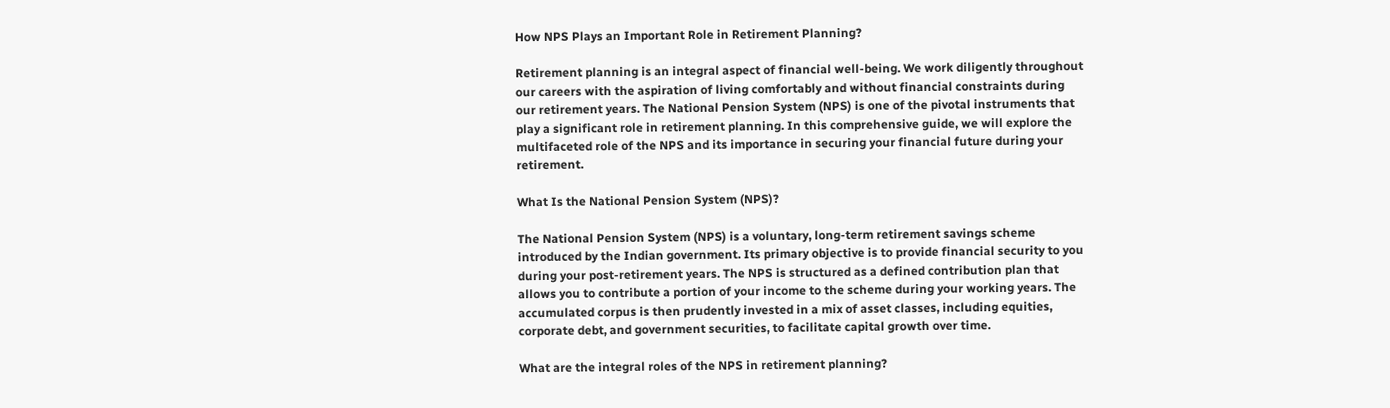How NPS Plays an Important Role in Retirement Planning?

Retirement planning is an integral aspect of financial well-being. We work diligently throughout our careers with the aspiration of living comfortably and without financial constraints during our retirement years. The National Pension System (NPS) is one of the pivotal instruments that play a significant role in retirement planning. In this comprehensive guide, we will explore the multifaceted role of the NPS and its importance in securing your financial future during your retirement.

What Is the National Pension System (NPS)?

The National Pension System (NPS) is a voluntary, long-term retirement savings scheme introduced by the Indian government. Its primary objective is to provide financial security to you during your post-retirement years. The NPS is structured as a defined contribution plan that allows you to contribute a portion of your income to the scheme during your working years. The accumulated corpus is then prudently invested in a mix of asset classes, including equities, corporate debt, and government securities, to facilitate capital growth over time.

What are the integral roles of the NPS in retirement planning?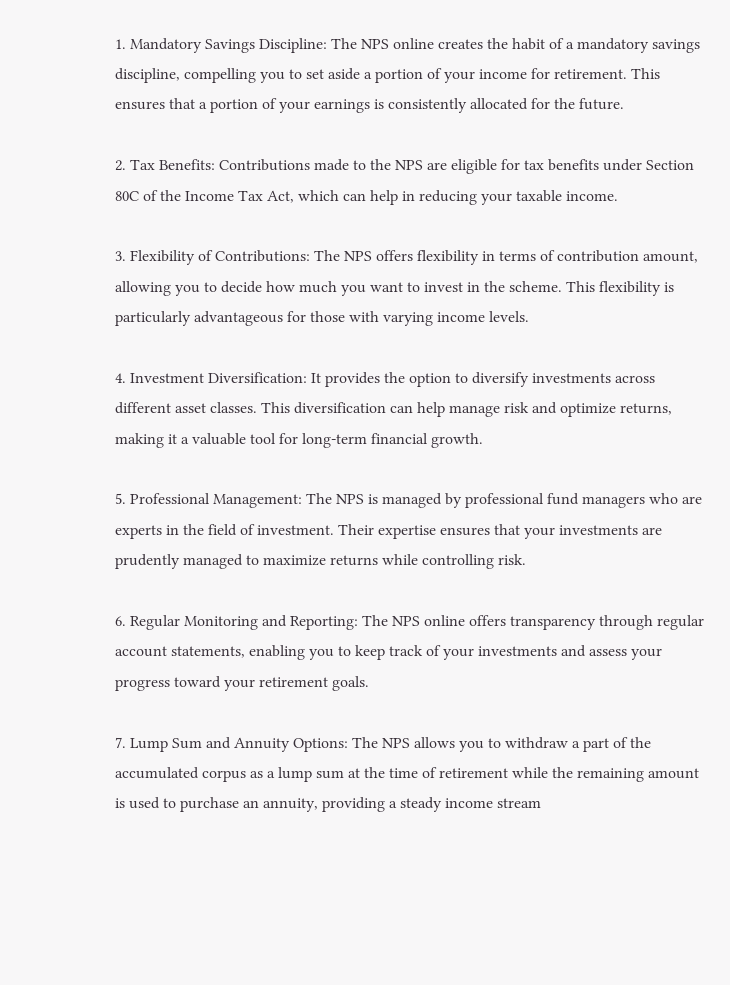1. Mandatory Savings Discipline: The NPS online creates the habit of a mandatory savings discipline, compelling you to set aside a portion of your income for retirement. This ensures that a portion of your earnings is consistently allocated for the future.

2. Tax Benefits: Contributions made to the NPS are eligible for tax benefits under Section 80C of the Income Tax Act, which can help in reducing your taxable income.

3. Flexibility of Contributions: The NPS offers flexibility in terms of contribution amount, allowing you to decide how much you want to invest in the scheme. This flexibility is particularly advantageous for those with varying income levels.

4. Investment Diversification: It provides the option to diversify investments across different asset classes. This diversification can help manage risk and optimize returns, making it a valuable tool for long-term financial growth.

5. Professional Management: The NPS is managed by professional fund managers who are experts in the field of investment. Their expertise ensures that your investments are prudently managed to maximize returns while controlling risk.

6. Regular Monitoring and Reporting: The NPS online offers transparency through regular account statements, enabling you to keep track of your investments and assess your progress toward your retirement goals.

7. Lump Sum and Annuity Options: The NPS allows you to withdraw a part of the accumulated corpus as a lump sum at the time of retirement while the remaining amount is used to purchase an annuity, providing a steady income stream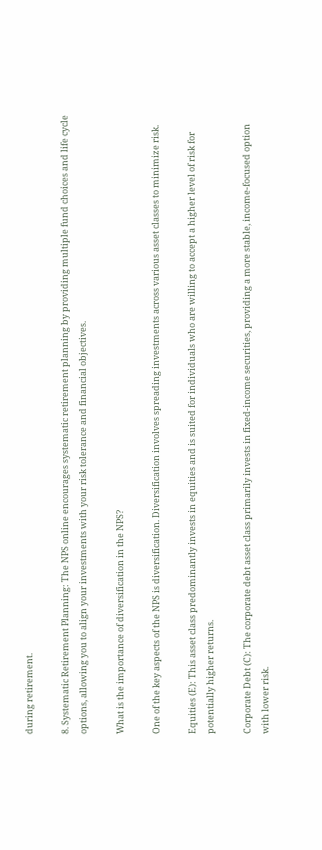during retirement.

8. Systematic Retirement Planning: The NPS online encourages systematic retirement planning by providing multiple fund choices and life cycle options, allowing you to align your investments with your risk tolerance and financial objectives.

What is the importance of diversification in the NPS?

One of the key aspects of the NPS is diversification. Diversification involves spreading investments across various asset classes to minimize risk.

Equities (E): This asset class predominantly invests in equities and is suited for individuals who are willing to accept a higher level of risk for potentially higher returns.

Corporate Debt (C): The corporate debt asset class primarily invests in fixed-income securities, providing a more stable, income-focused option with lower risk.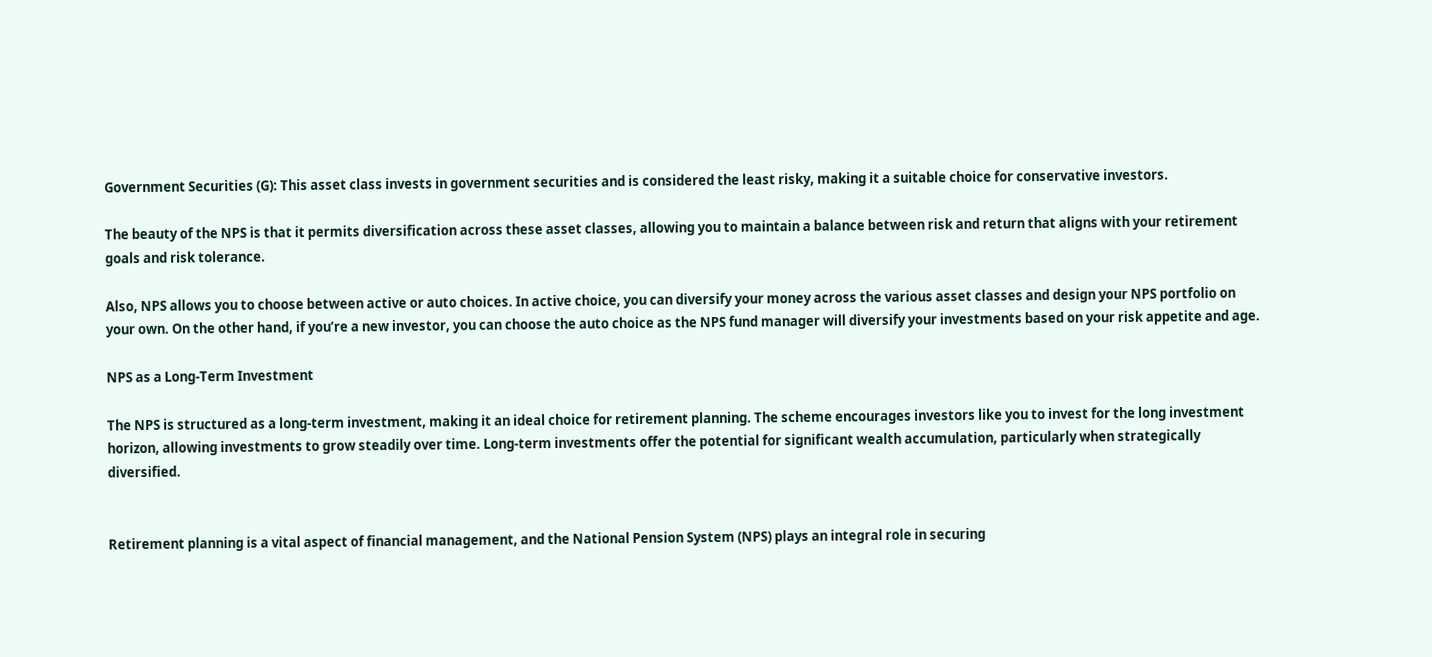Government Securities (G): This asset class invests in government securities and is considered the least risky, making it a suitable choice for conservative investors.

The beauty of the NPS is that it permits diversification across these asset classes, allowing you to maintain a balance between risk and return that aligns with your retirement goals and risk tolerance.

Also, NPS allows you to choose between active or auto choices. In active choice, you can diversify your money across the various asset classes and design your NPS portfolio on your own. On the other hand, if you’re a new investor, you can choose the auto choice as the NPS fund manager will diversify your investments based on your risk appetite and age.

NPS as a Long-Term Investment

The NPS is structured as a long-term investment, making it an ideal choice for retirement planning. The scheme encourages investors like you to invest for the long investment horizon, allowing investments to grow steadily over time. Long-term investments offer the potential for significant wealth accumulation, particularly when strategically diversified.


Retirement planning is a vital aspect of financial management, and the National Pension System (NPS) plays an integral role in securing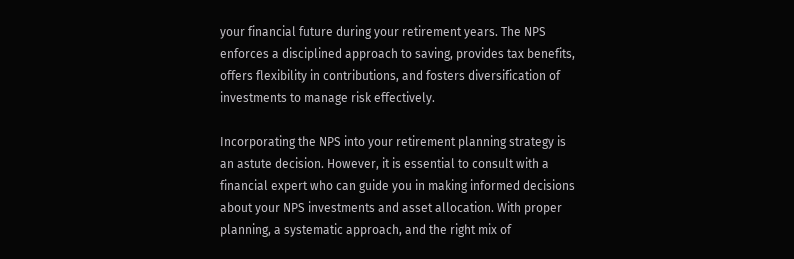your financial future during your retirement years. The NPS enforces a disciplined approach to saving, provides tax benefits, offers flexibility in contributions, and fosters diversification of investments to manage risk effectively.

Incorporating the NPS into your retirement planning strategy is an astute decision. However, it is essential to consult with a financial expert who can guide you in making informed decisions about your NPS investments and asset allocation. With proper planning, a systematic approach, and the right mix of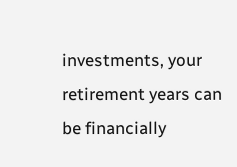investments, your retirement years can be financially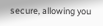secure, allowing you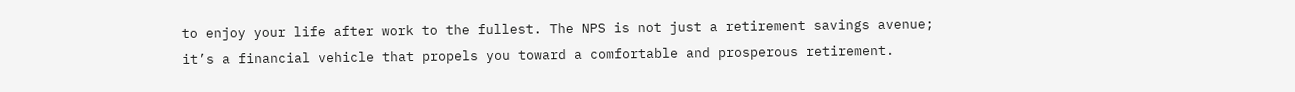to enjoy your life after work to the fullest. The NPS is not just a retirement savings avenue; it’s a financial vehicle that propels you toward a comfortable and prosperous retirement.